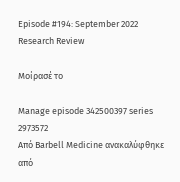Episode #194: September 2022 Research Review

Μοίρασέ το

Manage episode 342500397 series 2973572
Από Barbell Medicine ανακαλύφθηκε από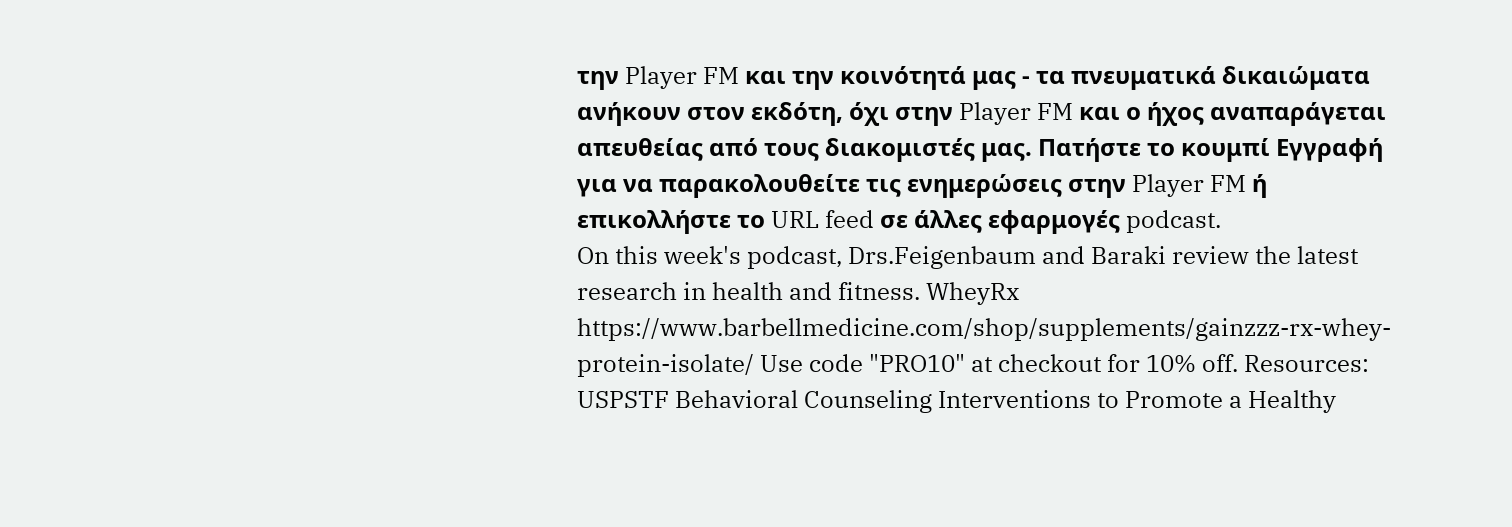την Player FM και την κοινότητά μας - τα πνευματικά δικαιώματα ανήκουν στον εκδότη, όχι στην Player FM και ο ήχος αναπαράγεται απευθείας από τους διακομιστές μας. Πατήστε το κουμπί Εγγραφή για να παρακολουθείτε τις ενημερώσεις στην Player FM ή επικολλήστε το URL feed σε άλλες εφαρμογές podcast.
On this week's podcast, Drs.Feigenbaum and Baraki review the latest research in health and fitness. WheyRx https://www.barbellmedicine.com/shop/supplements/gainzzz-rx-whey-protein-isolate/ Use code "PRO10" at checkout for 10% off. Resources: USPSTF Behavioral Counseling Interventions to Promote a Healthy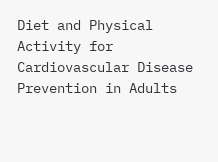Diet and Physical Activity for Cardiovascular Disease Prevention in Adults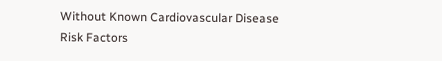Without Known Cardiovascular Disease Risk Factors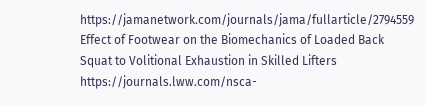https://jamanetwork.com/journals/jama/fullarticle/2794559 Effect of Footwear on the Biomechanics of Loaded Back Squat to Volitional Exhaustion in Skilled Lifters https://journals.lww.com/nsca-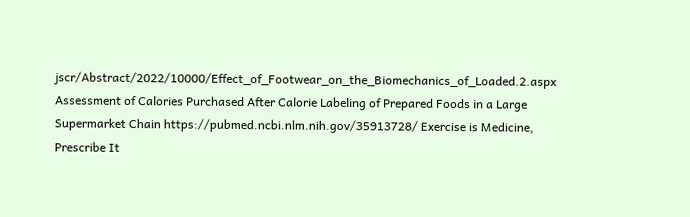jscr/Abstract/2022/10000/Effect_of_Footwear_on_the_Biomechanics_of_Loaded.2.aspx Assessment of Calories Purchased After Calorie Labeling of Prepared Foods in a Large Supermarket Chain https://pubmed.ncbi.nlm.nih.gov/35913728/ Exercise is Medicine, Prescribe It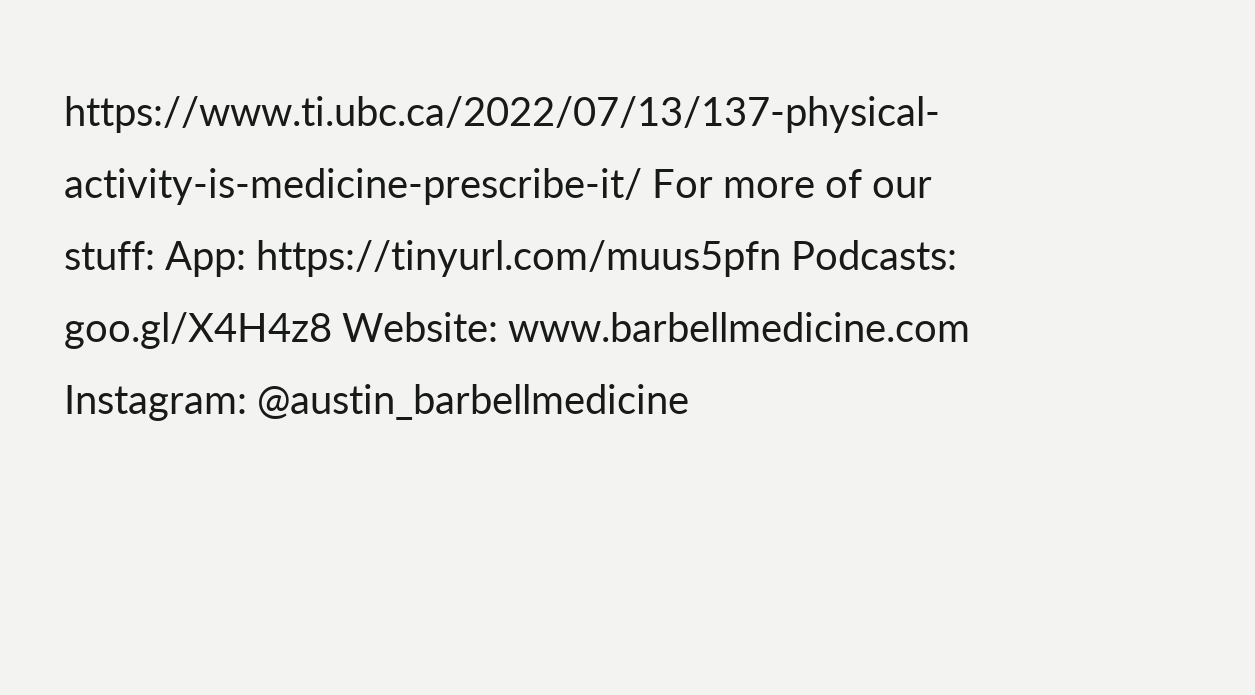https://www.ti.ubc.ca/2022/07/13/137-physical-activity-is-medicine-prescribe-it/ For more of our stuff: App: https://tinyurl.com/muus5pfn Podcasts: goo.gl/X4H4z8 Website: www.barbellmedicine.com Instagram: @austin_barbellmedicine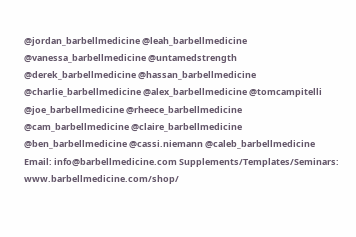@jordan_barbellmedicine @leah_barbellmedicine @vanessa_barbellmedicine @untamedstrength @derek_barbellmedicine @hassan_barbellmedicine @charlie_barbellmedicine @alex_barbellmedicine @tomcampitelli @joe_barbellmedicine @rheece_barbellmedicine @cam_barbellmedicine @claire_barbellmedicine @ben_barbellmedicine @cassi.niemann @caleb_barbellmedicine Email: info@barbellmedicine.com Supplements/Templates/Seminars: www.barbellmedicine.com/shop/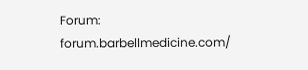Forum: forum.barbellmedicine.com/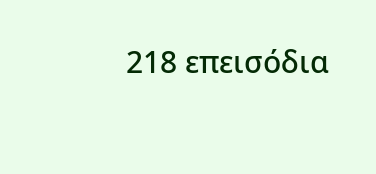218 επεισόδια